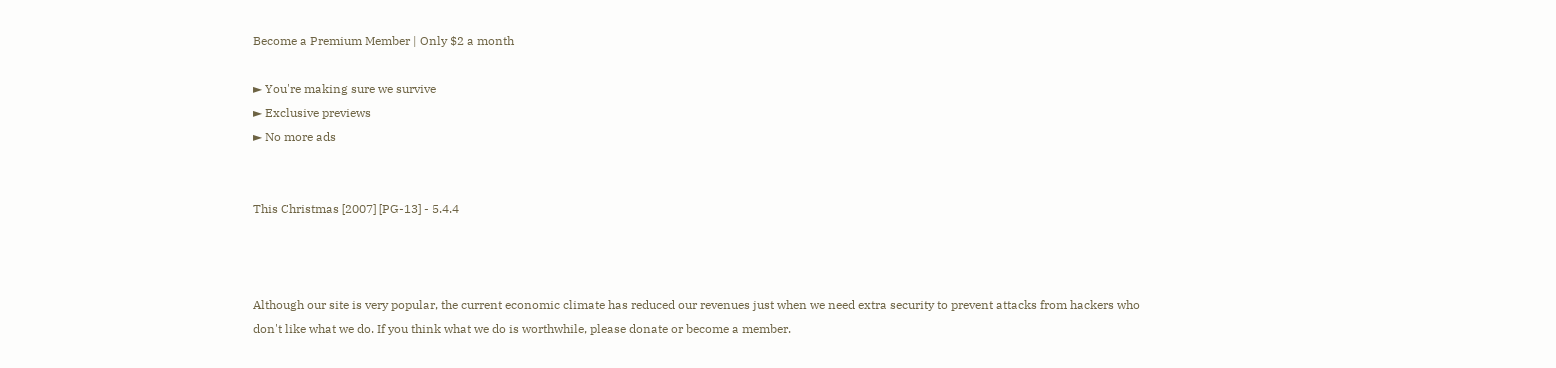Become a Premium Member | Only $2 a month

► You're making sure we survive
► Exclusive previews
► No more ads


This Christmas [2007] [PG-13] - 5.4.4



Although our site is very popular, the current economic climate has reduced our revenues just when we need extra security to prevent attacks from hackers who don't like what we do. If you think what we do is worthwhile, please donate or become a member.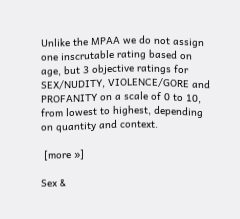Unlike the MPAA we do not assign one inscrutable rating based on age, but 3 objective ratings for SEX/NUDITY, VIOLENCE/GORE and PROFANITY on a scale of 0 to 10, from lowest to highest, depending on quantity and context.

 [more »]

Sex &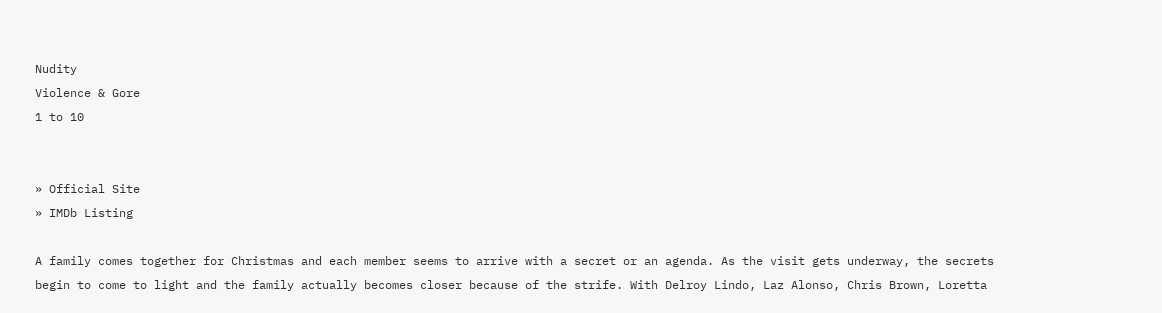Nudity
Violence & Gore
1 to 10


» Official Site
» IMDb Listing

A family comes together for Christmas and each member seems to arrive with a secret or an agenda. As the visit gets underway, the secrets begin to come to light and the family actually becomes closer because of the strife. With Delroy Lindo, Laz Alonso, Chris Brown, Loretta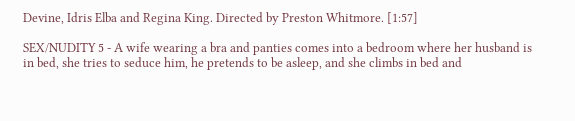Devine, Idris Elba and Regina King. Directed by Preston Whitmore. [1:57]

SEX/NUDITY 5 - A wife wearing a bra and panties comes into a bedroom where her husband is in bed, she tries to seduce him, he pretends to be asleep, and she climbs in bed and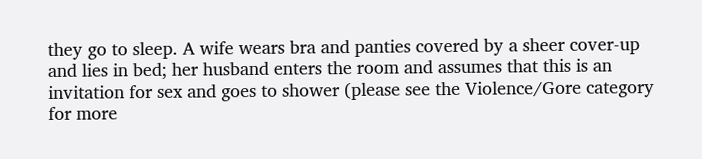they go to sleep. A wife wears bra and panties covered by a sheer cover-up and lies in bed; her husband enters the room and assumes that this is an invitation for sex and goes to shower (please see the Violence/Gore category for more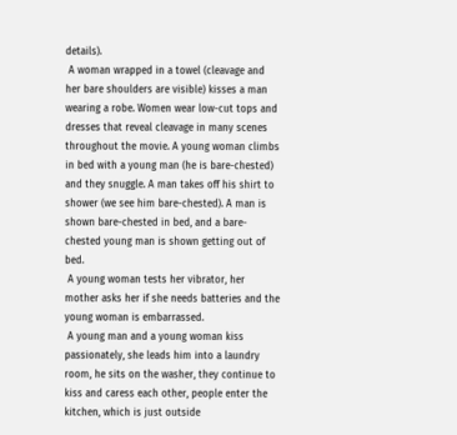details).
 A woman wrapped in a towel (cleavage and her bare shoulders are visible) kisses a man wearing a robe. Women wear low-cut tops and dresses that reveal cleavage in many scenes throughout the movie. A young woman climbs in bed with a young man (he is bare-chested) and they snuggle. A man takes off his shirt to shower (we see him bare-chested). A man is shown bare-chested in bed, and a bare-chested young man is shown getting out of bed.
 A young woman tests her vibrator, her mother asks her if she needs batteries and the young woman is embarrassed.
 A young man and a young woman kiss passionately, she leads him into a laundry room, he sits on the washer, they continue to kiss and caress each other, people enter the kitchen, which is just outside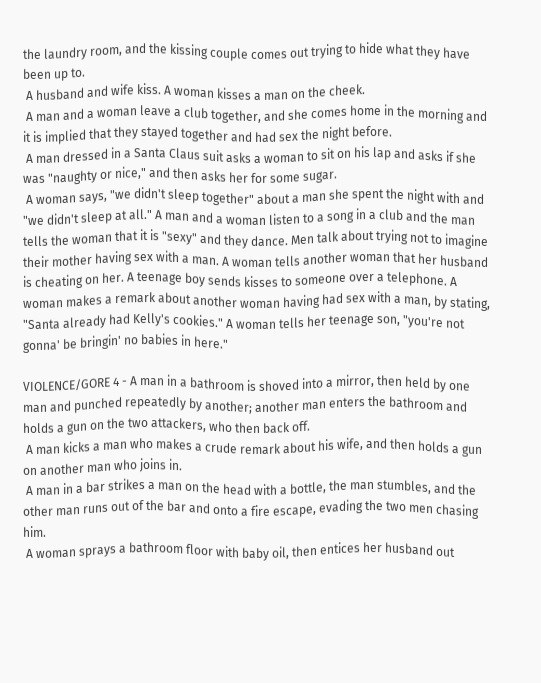the laundry room, and the kissing couple comes out trying to hide what they have been up to.
 A husband and wife kiss. A woman kisses a man on the cheek.
 A man and a woman leave a club together, and she comes home in the morning and it is implied that they stayed together and had sex the night before.
 A man dressed in a Santa Claus suit asks a woman to sit on his lap and asks if she was "naughty or nice," and then asks her for some sugar.
 A woman says, "we didn't sleep together" about a man she spent the night with and "we didn't sleep at all." A man and a woman listen to a song in a club and the man tells the woman that it is "sexy" and they dance. Men talk about trying not to imagine their mother having sex with a man. A woman tells another woman that her husband is cheating on her. A teenage boy sends kisses to someone over a telephone. A woman makes a remark about another woman having had sex with a man, by stating, "Santa already had Kelly's cookies." A woman tells her teenage son, "you're not gonna' be bringin' no babies in here."

VIOLENCE/GORE 4 - A man in a bathroom is shoved into a mirror, then held by one man and punched repeatedly by another; another man enters the bathroom and holds a gun on the two attackers, who then back off.
 A man kicks a man who makes a crude remark about his wife, and then holds a gun on another man who joins in.
 A man in a bar strikes a man on the head with a bottle, the man stumbles, and the other man runs out of the bar and onto a fire escape, evading the two men chasing him.
 A woman sprays a bathroom floor with baby oil, then entices her husband out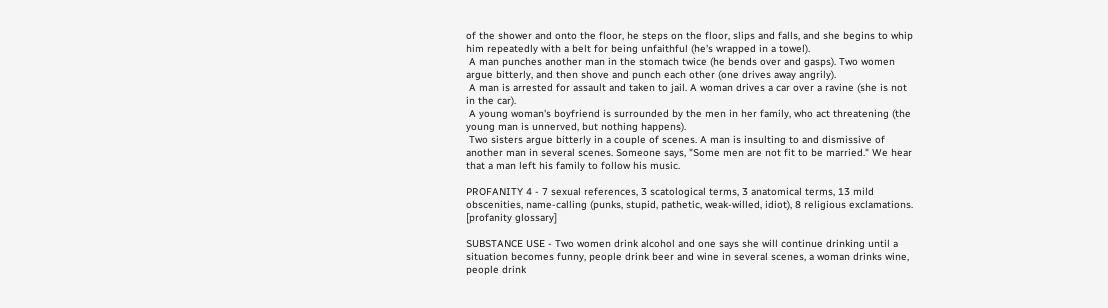of the shower and onto the floor, he steps on the floor, slips and falls, and she begins to whip him repeatedly with a belt for being unfaithful (he's wrapped in a towel).
 A man punches another man in the stomach twice (he bends over and gasps). Two women argue bitterly, and then shove and punch each other (one drives away angrily).
 A man is arrested for assault and taken to jail. A woman drives a car over a ravine (she is not in the car).
 A young woman's boyfriend is surrounded by the men in her family, who act threatening (the young man is unnerved, but nothing happens).
 Two sisters argue bitterly in a couple of scenes. A man is insulting to and dismissive of another man in several scenes. Someone says, "Some men are not fit to be married." We hear that a man left his family to follow his music.

PROFANITY 4 - 7 sexual references, 3 scatological terms, 3 anatomical terms, 13 mild obscenities, name-calling (punks, stupid, pathetic, weak-willed, idiot), 8 religious exclamations. [profanity glossary]

SUBSTANCE USE - Two women drink alcohol and one says she will continue drinking until a situation becomes funny, people drink beer and wine in several scenes, a woman drinks wine, people drink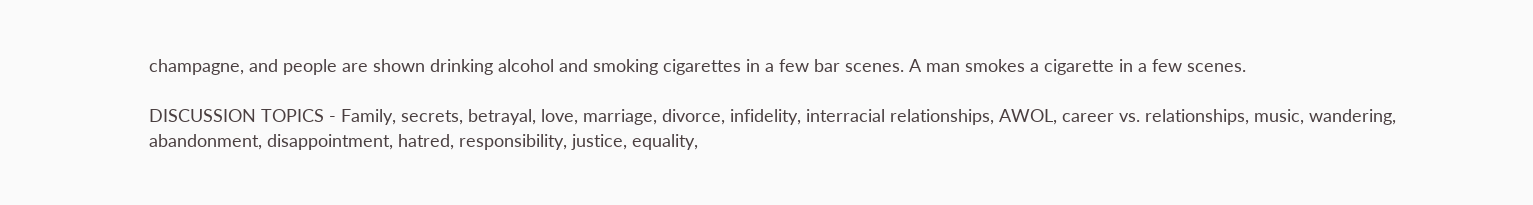champagne, and people are shown drinking alcohol and smoking cigarettes in a few bar scenes. A man smokes a cigarette in a few scenes.

DISCUSSION TOPICS - Family, secrets, betrayal, love, marriage, divorce, infidelity, interracial relationships, AWOL, career vs. relationships, music, wandering, abandonment, disappointment, hatred, responsibility, justice, equality,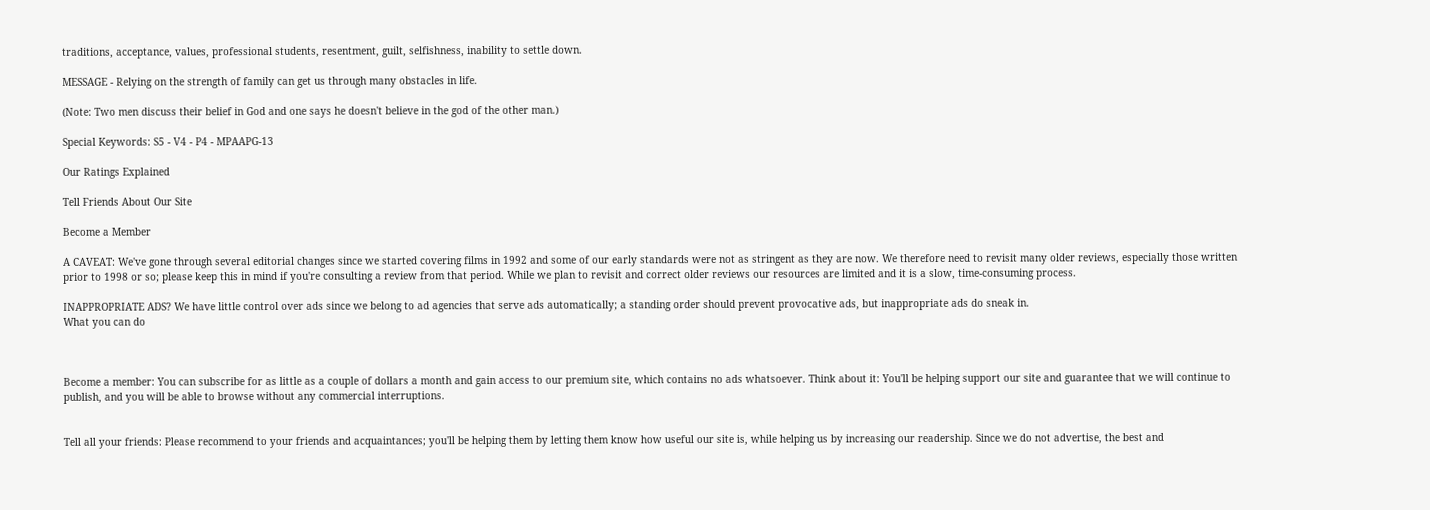traditions, acceptance, values, professional students, resentment, guilt, selfishness, inability to settle down.

MESSAGE - Relying on the strength of family can get us through many obstacles in life.

(Note: Two men discuss their belief in God and one says he doesn't believe in the god of the other man.)

Special Keywords: S5 - V4 - P4 - MPAAPG-13

Our Ratings Explained

Tell Friends About Our Site

Become a Member

A CAVEAT: We've gone through several editorial changes since we started covering films in 1992 and some of our early standards were not as stringent as they are now. We therefore need to revisit many older reviews, especially those written prior to 1998 or so; please keep this in mind if you're consulting a review from that period. While we plan to revisit and correct older reviews our resources are limited and it is a slow, time-consuming process.

INAPPROPRIATE ADS? We have little control over ads since we belong to ad agencies that serve ads automatically; a standing order should prevent provocative ads, but inappropriate ads do sneak in.
What you can do



Become a member: You can subscribe for as little as a couple of dollars a month and gain access to our premium site, which contains no ads whatsoever. Think about it: You'll be helping support our site and guarantee that we will continue to publish, and you will be able to browse without any commercial interruptions.


Tell all your friends: Please recommend to your friends and acquaintances; you'll be helping them by letting them know how useful our site is, while helping us by increasing our readership. Since we do not advertise, the best and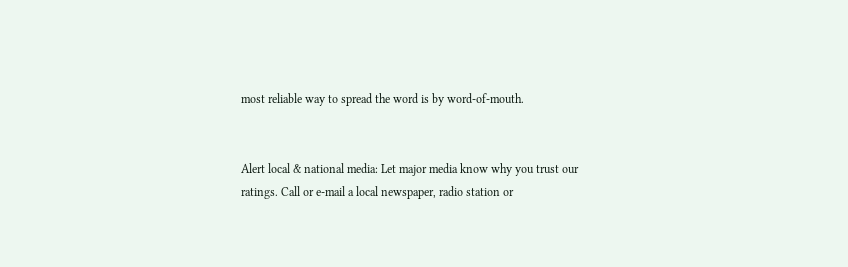most reliable way to spread the word is by word-of-mouth.


Alert local & national media: Let major media know why you trust our ratings. Call or e-mail a local newspaper, radio station or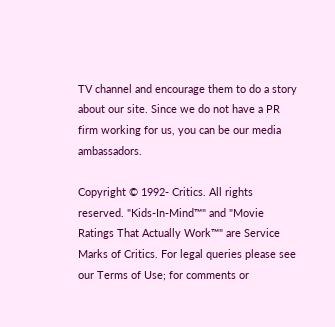TV channel and encourage them to do a story about our site. Since we do not have a PR firm working for us, you can be our media ambassadors.

Copyright © 1992- Critics. All rights reserved. "Kids-In-Mind™" and "Movie Ratings That Actually Work™" are Service Marks of Critics. For legal queries please see our Terms of Use; for comments or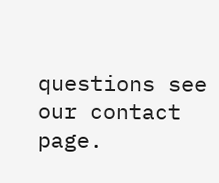questions see our contact page.